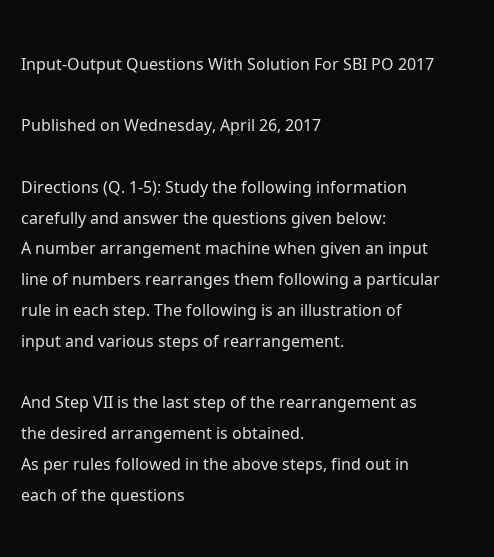Input-Output Questions With Solution For SBI PO 2017

Published on Wednesday, April 26, 2017

Directions (Q. 1-5): Study the following information carefully and answer the questions given below:
A number arrangement machine when given an input line of numbers rearranges them following a particular rule in each step. The following is an illustration of input and various steps of rearrangement.

And Step VII is the last step of the rearrangement as the desired arrangement is obtained.
As per rules followed in the above steps, find out in each of the questions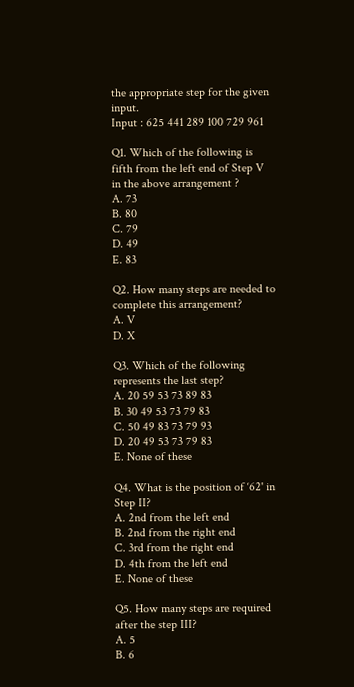the appropriate step for the given input.
Input : 625 441 289 100 729 961

Q1. Which of the following is fifth from the left end of Step V in the above arrangement ?
A. 73
B. 80
C. 79
D. 49
E. 83

Q2. How many steps are needed to complete this arrangement?
A. V
D. X

Q3. Which of the following represents the last step?
A. 20 59 53 73 89 83
B. 30 49 53 73 79 83
C. 50 49 83 73 79 93
D. 20 49 53 73 79 83
E. None of these

Q4. What is the position of ‘62' in Step II?
A. 2nd from the left end
B. 2nd from the right end
C. 3rd from the right end
D. 4th from the left end
E. None of these

Q5. How many steps are required after the step III?
A. 5
B. 6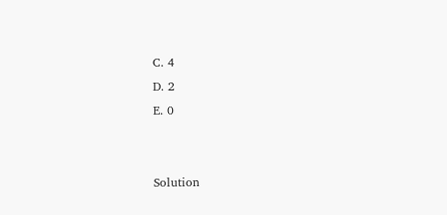C. 4
D. 2
E. 0


Solution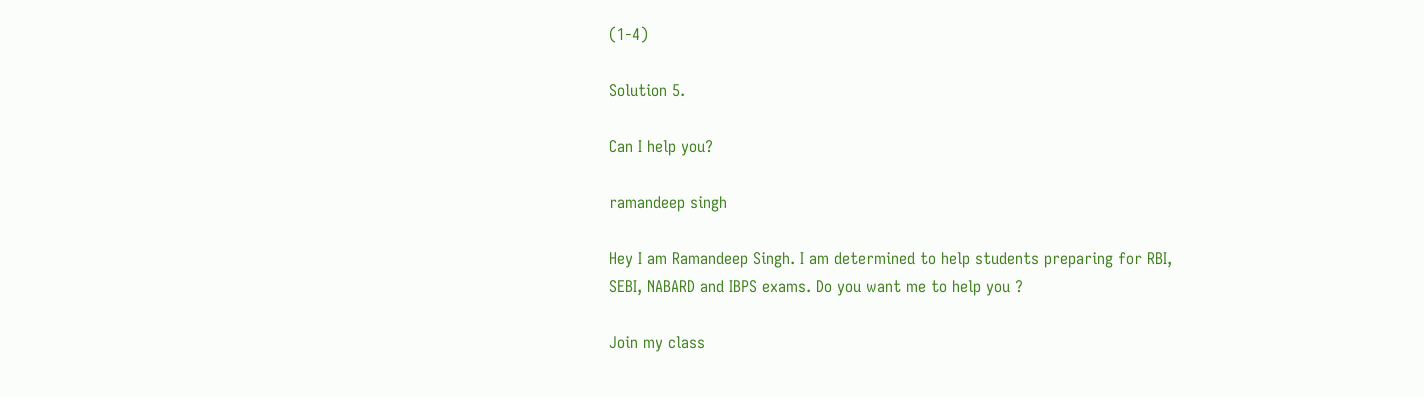(1-4)

Solution 5.

Can I help you?

ramandeep singh

Hey I am Ramandeep Singh. I am determined to help students preparing for RBI, SEBI, NABARD and IBPS exams. Do you want me to help you ?

Join my class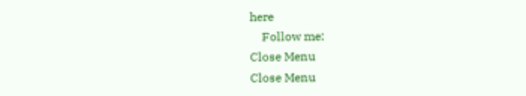here
    Follow me:
Close Menu
Close Menu